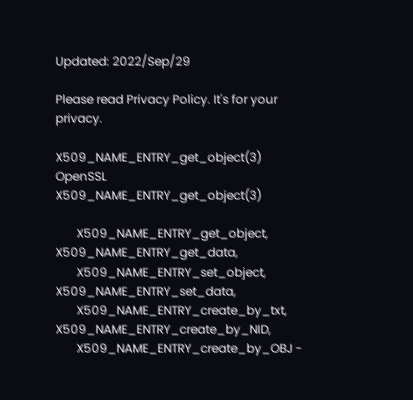Updated: 2022/Sep/29

Please read Privacy Policy. It's for your privacy.

X509_NAME_ENTRY_get_object(3)       OpenSSL      X509_NAME_ENTRY_get_object(3)

       X509_NAME_ENTRY_get_object, X509_NAME_ENTRY_get_data,
       X509_NAME_ENTRY_set_object, X509_NAME_ENTRY_set_data,
       X509_NAME_ENTRY_create_by_txt, X509_NAME_ENTRY_create_by_NID,
       X509_NAME_ENTRY_create_by_OBJ -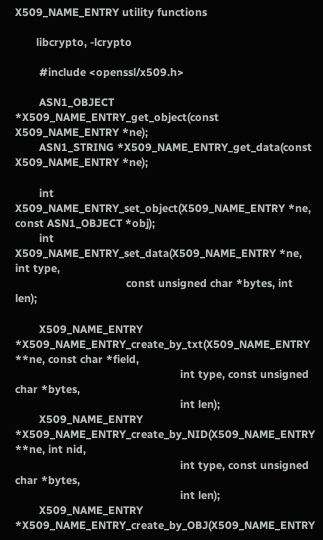X509_NAME_ENTRY utility functions

       libcrypto, -lcrypto

        #include <openssl/x509.h>

        ASN1_OBJECT *X509_NAME_ENTRY_get_object(const X509_NAME_ENTRY *ne);
        ASN1_STRING *X509_NAME_ENTRY_get_data(const X509_NAME_ENTRY *ne);

        int X509_NAME_ENTRY_set_object(X509_NAME_ENTRY *ne, const ASN1_OBJECT *obj);
        int X509_NAME_ENTRY_set_data(X509_NAME_ENTRY *ne, int type,
                                     const unsigned char *bytes, int len);

        X509_NAME_ENTRY *X509_NAME_ENTRY_create_by_txt(X509_NAME_ENTRY **ne, const char *field,
                                                       int type, const unsigned char *bytes,
                                                       int len);
        X509_NAME_ENTRY *X509_NAME_ENTRY_create_by_NID(X509_NAME_ENTRY **ne, int nid,
                                                       int type, const unsigned char *bytes,
                                                       int len);
        X509_NAME_ENTRY *X509_NAME_ENTRY_create_by_OBJ(X509_NAME_ENTRY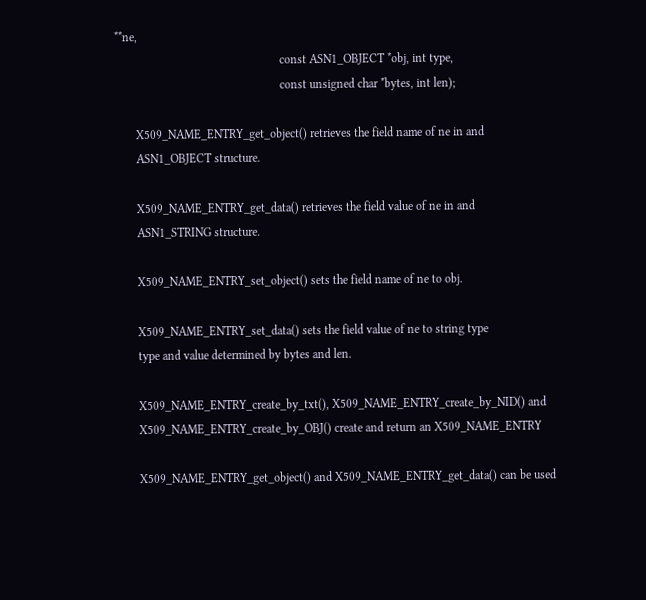**ne,
                                                       const ASN1_OBJECT *obj, int type,
                                                       const unsigned char *bytes, int len);

       X509_NAME_ENTRY_get_object() retrieves the field name of ne in and
       ASN1_OBJECT structure.

       X509_NAME_ENTRY_get_data() retrieves the field value of ne in and
       ASN1_STRING structure.

       X509_NAME_ENTRY_set_object() sets the field name of ne to obj.

       X509_NAME_ENTRY_set_data() sets the field value of ne to string type
       type and value determined by bytes and len.

       X509_NAME_ENTRY_create_by_txt(), X509_NAME_ENTRY_create_by_NID() and
       X509_NAME_ENTRY_create_by_OBJ() create and return an X509_NAME_ENTRY

       X509_NAME_ENTRY_get_object() and X509_NAME_ENTRY_get_data() can be used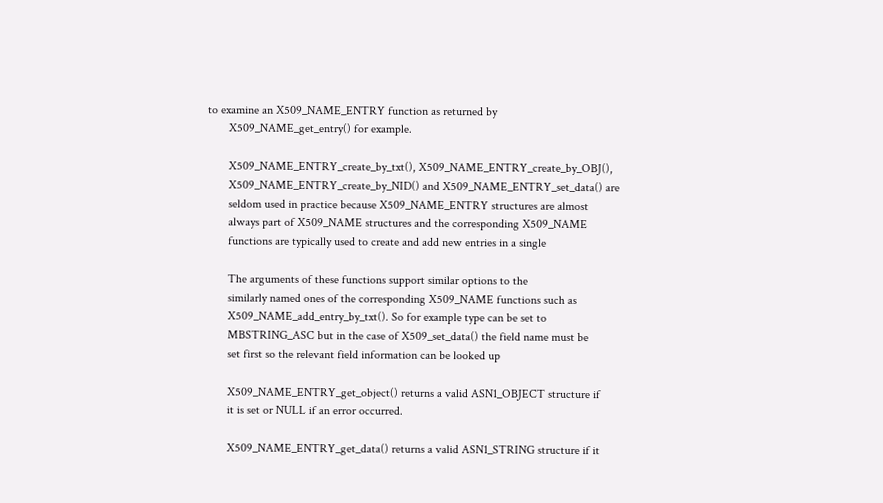to examine an X509_NAME_ENTRY function as returned by
       X509_NAME_get_entry() for example.

       X509_NAME_ENTRY_create_by_txt(), X509_NAME_ENTRY_create_by_OBJ(),
       X509_NAME_ENTRY_create_by_NID() and X509_NAME_ENTRY_set_data() are
       seldom used in practice because X509_NAME_ENTRY structures are almost
       always part of X509_NAME structures and the corresponding X509_NAME
       functions are typically used to create and add new entries in a single

       The arguments of these functions support similar options to the
       similarly named ones of the corresponding X509_NAME functions such as
       X509_NAME_add_entry_by_txt(). So for example type can be set to
       MBSTRING_ASC but in the case of X509_set_data() the field name must be
       set first so the relevant field information can be looked up

       X509_NAME_ENTRY_get_object() returns a valid ASN1_OBJECT structure if
       it is set or NULL if an error occurred.

       X509_NAME_ENTRY_get_data() returns a valid ASN1_STRING structure if it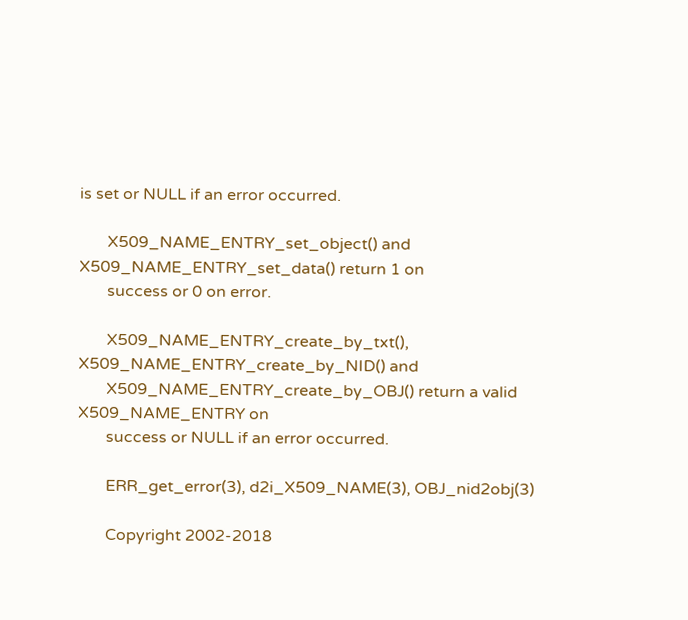is set or NULL if an error occurred.

       X509_NAME_ENTRY_set_object() and X509_NAME_ENTRY_set_data() return 1 on
       success or 0 on error.

       X509_NAME_ENTRY_create_by_txt(), X509_NAME_ENTRY_create_by_NID() and
       X509_NAME_ENTRY_create_by_OBJ() return a valid X509_NAME_ENTRY on
       success or NULL if an error occurred.

       ERR_get_error(3), d2i_X509_NAME(3), OBJ_nid2obj(3)

       Copyright 2002-2018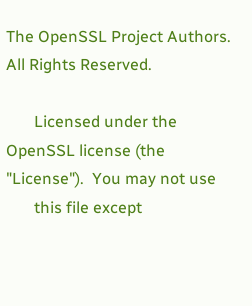The OpenSSL Project Authors. All Rights Reserved.

       Licensed under the OpenSSL license (the "License").  You may not use
       this file except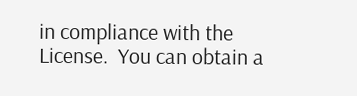in compliance with the License.  You can obtain a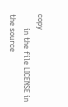copy
       in the file LICENSE in the source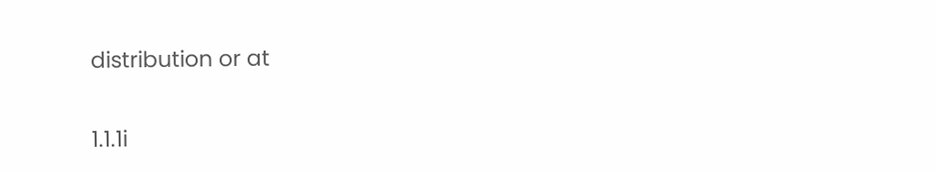distribution or at

1.1.1i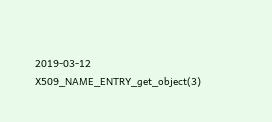2019-03-12     X509_NAME_ENTRY_get_object(3)